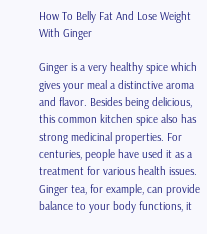How To Belly Fat And Lose Weight With Ginger

Ginger is a very healthy spice which gives your meal a distinctive aroma and flavor. Besides being delicious, this common kitchen spice also has strong medicinal properties. For centuries, people have used it as a treatment for various health issues. Ginger tea, for example, can provide balance to your body functions, it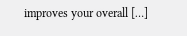improves your overall […]